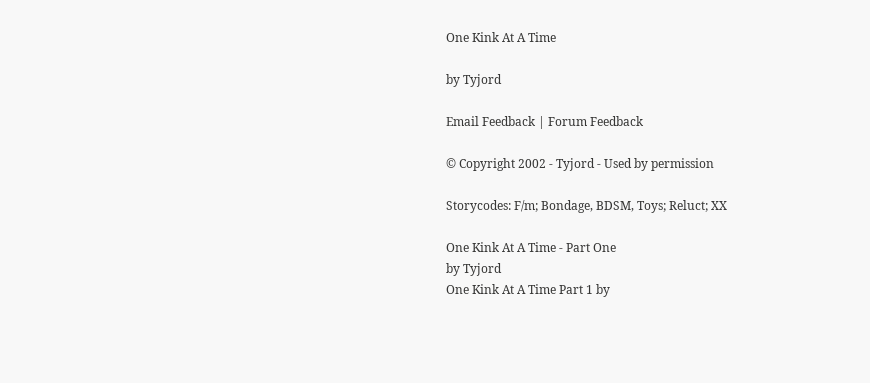One Kink At A Time

by Tyjord

Email Feedback | Forum Feedback

© Copyright 2002 - Tyjord - Used by permission

Storycodes: F/m; Bondage, BDSM, Toys; Reluct; XX

One Kink At A Time - Part One
by Tyjord
One Kink At A Time Part 1 by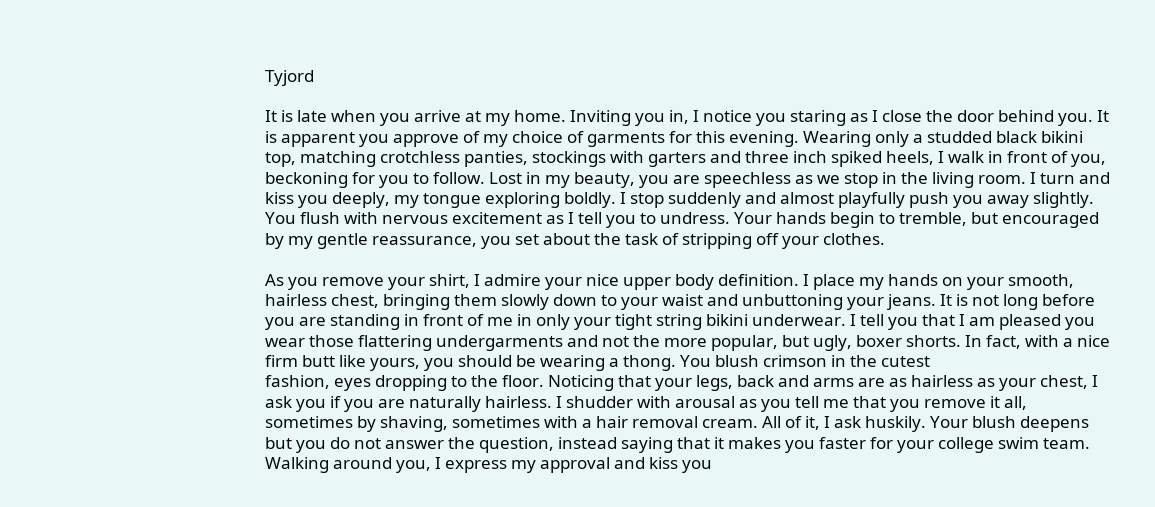Tyjord

It is late when you arrive at my home. Inviting you in, I notice you staring as I close the door behind you. It is apparent you approve of my choice of garments for this evening. Wearing only a studded black bikini top, matching crotchless panties, stockings with garters and three inch spiked heels, I walk in front of you, beckoning for you to follow. Lost in my beauty, you are speechless as we stop in the living room. I turn and kiss you deeply, my tongue exploring boldly. I stop suddenly and almost playfully push you away slightly. You flush with nervous excitement as I tell you to undress. Your hands begin to tremble, but encouraged by my gentle reassurance, you set about the task of stripping off your clothes.

As you remove your shirt, I admire your nice upper body definition. I place my hands on your smooth, hairless chest, bringing them slowly down to your waist and unbuttoning your jeans. It is not long before you are standing in front of me in only your tight string bikini underwear. I tell you that I am pleased you wear those flattering undergarments and not the more popular, but ugly, boxer shorts. In fact, with a nice firm butt like yours, you should be wearing a thong. You blush crimson in the cutest
fashion, eyes dropping to the floor. Noticing that your legs, back and arms are as hairless as your chest, I ask you if you are naturally hairless. I shudder with arousal as you tell me that you remove it all, sometimes by shaving, sometimes with a hair removal cream. All of it, I ask huskily. Your blush deepens but you do not answer the question, instead saying that it makes you faster for your college swim team. Walking around you, I express my approval and kiss you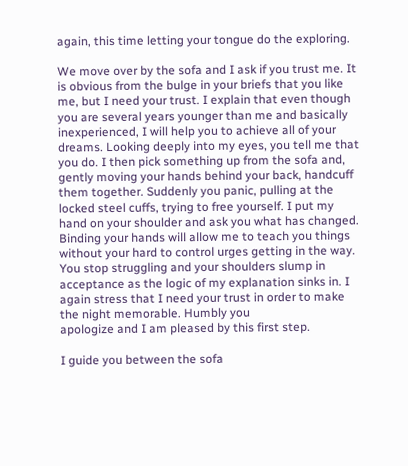again, this time letting your tongue do the exploring.

We move over by the sofa and I ask if you trust me. It is obvious from the bulge in your briefs that you like me, but I need your trust. I explain that even though you are several years younger than me and basically inexperienced, I will help you to achieve all of your dreams. Looking deeply into my eyes, you tell me that you do. I then pick something up from the sofa and, gently moving your hands behind your back, handcuff them together. Suddenly you panic, pulling at the locked steel cuffs, trying to free yourself. I put my hand on your shoulder and ask you what has changed. Binding your hands will allow me to teach you things without your hard to control urges getting in the way. You stop struggling and your shoulders slump in acceptance as the logic of my explanation sinks in. I again stress that I need your trust in order to make the night memorable. Humbly you
apologize and I am pleased by this first step.

I guide you between the sofa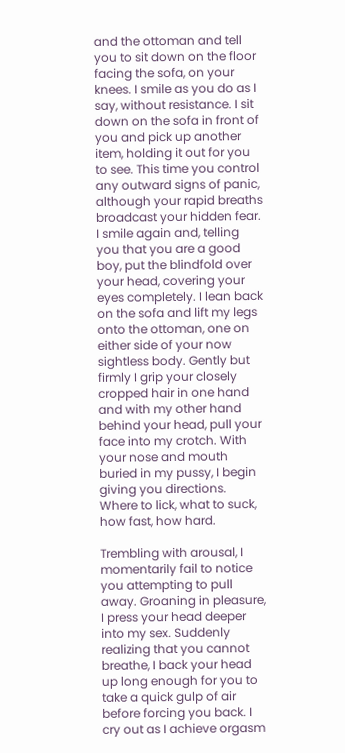and the ottoman and tell you to sit down on the floor facing the sofa, on your knees. I smile as you do as I say, without resistance. I sit down on the sofa in front of you and pick up another item, holding it out for you to see. This time you control any outward signs of panic, although your rapid breaths broadcast your hidden fear. I smile again and, telling you that you are a good boy, put the blindfold over your head, covering your eyes completely. I lean back on the sofa and lift my legs onto the ottoman, one on either side of your now sightless body. Gently but firmly I grip your closely cropped hair in one hand and with my other hand behind your head, pull your face into my crotch. With your nose and mouth buried in my pussy, I begin giving you directions. Where to lick, what to suck, how fast, how hard.

Trembling with arousal, I momentarily fail to notice you attempting to pull away. Groaning in pleasure, I press your head deeper into my sex. Suddenly realizing that you cannot breathe, I back your head up long enough for you to take a quick gulp of air before forcing you back. I cry out as I achieve orgasm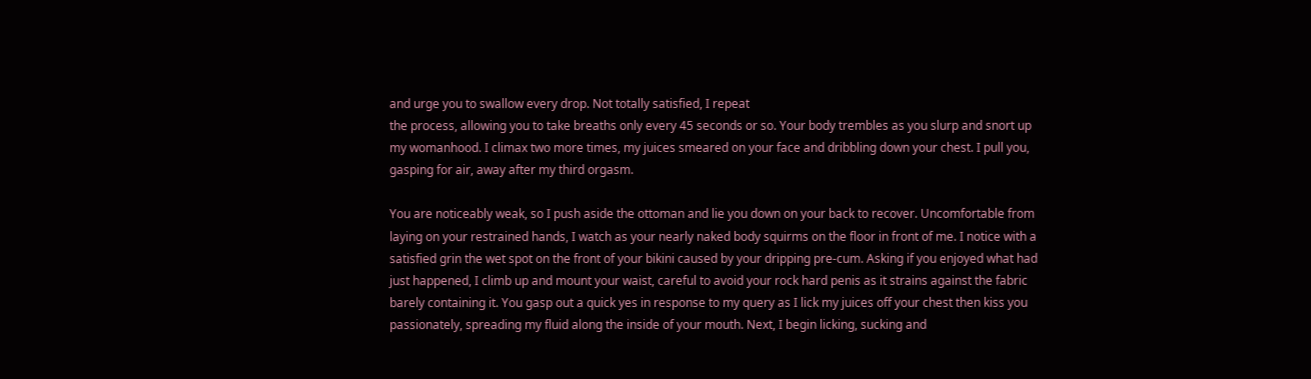and urge you to swallow every drop. Not totally satisfied, I repeat
the process, allowing you to take breaths only every 45 seconds or so. Your body trembles as you slurp and snort up my womanhood. I climax two more times, my juices smeared on your face and dribbling down your chest. I pull you, gasping for air, away after my third orgasm.

You are noticeably weak, so I push aside the ottoman and lie you down on your back to recover. Uncomfortable from laying on your restrained hands, I watch as your nearly naked body squirms on the floor in front of me. I notice with a satisfied grin the wet spot on the front of your bikini caused by your dripping pre-cum. Asking if you enjoyed what had just happened, I climb up and mount your waist, careful to avoid your rock hard penis as it strains against the fabric barely containing it. You gasp out a quick yes in response to my query as I lick my juices off your chest then kiss you passionately, spreading my fluid along the inside of your mouth. Next, I begin licking, sucking and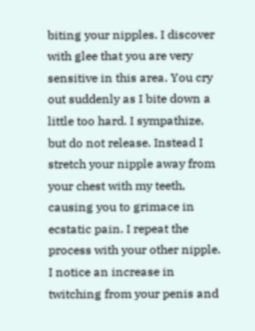biting your nipples. I discover with glee that you are very sensitive in this area. You cry out suddenly as I bite down a little too hard. I sympathize, but do not release. Instead I stretch your nipple away from your chest with my teeth, causing you to grimace in ecstatic pain. I repeat the process with your other nipple. I notice an increase in twitching from your penis and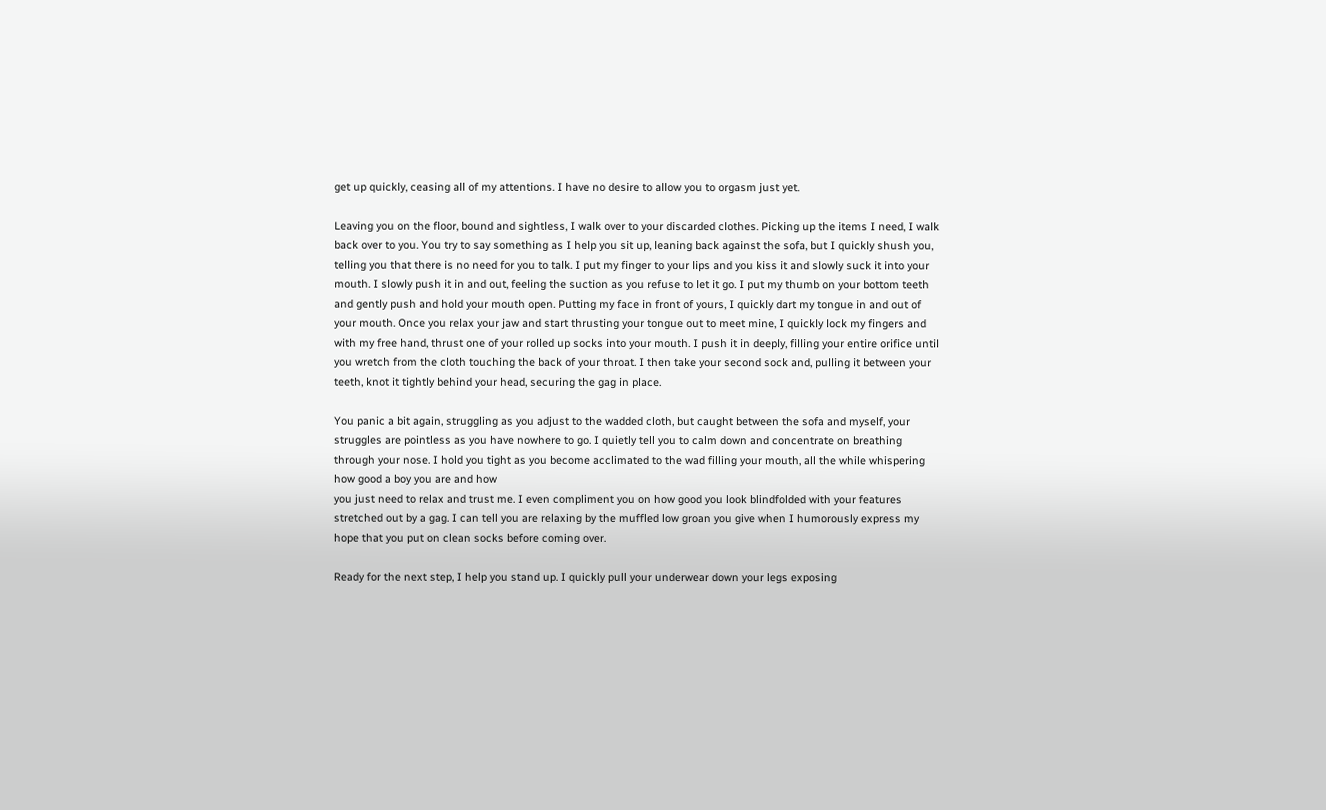get up quickly, ceasing all of my attentions. I have no desire to allow you to orgasm just yet.

Leaving you on the floor, bound and sightless, I walk over to your discarded clothes. Picking up the items I need, I walk back over to you. You try to say something as I help you sit up, leaning back against the sofa, but I quickly shush you, telling you that there is no need for you to talk. I put my finger to your lips and you kiss it and slowly suck it into your mouth. I slowly push it in and out, feeling the suction as you refuse to let it go. I put my thumb on your bottom teeth and gently push and hold your mouth open. Putting my face in front of yours, I quickly dart my tongue in and out of your mouth. Once you relax your jaw and start thrusting your tongue out to meet mine, I quickly lock my fingers and with my free hand, thrust one of your rolled up socks into your mouth. I push it in deeply, filling your entire orifice until you wretch from the cloth touching the back of your throat. I then take your second sock and, pulling it between your teeth, knot it tightly behind your head, securing the gag in place.

You panic a bit again, struggling as you adjust to the wadded cloth, but caught between the sofa and myself, your struggles are pointless as you have nowhere to go. I quietly tell you to calm down and concentrate on breathing through your nose. I hold you tight as you become acclimated to the wad filling your mouth, all the while whispering how good a boy you are and how
you just need to relax and trust me. I even compliment you on how good you look blindfolded with your features stretched out by a gag. I can tell you are relaxing by the muffled low groan you give when I humorously express my hope that you put on clean socks before coming over.

Ready for the next step, I help you stand up. I quickly pull your underwear down your legs exposing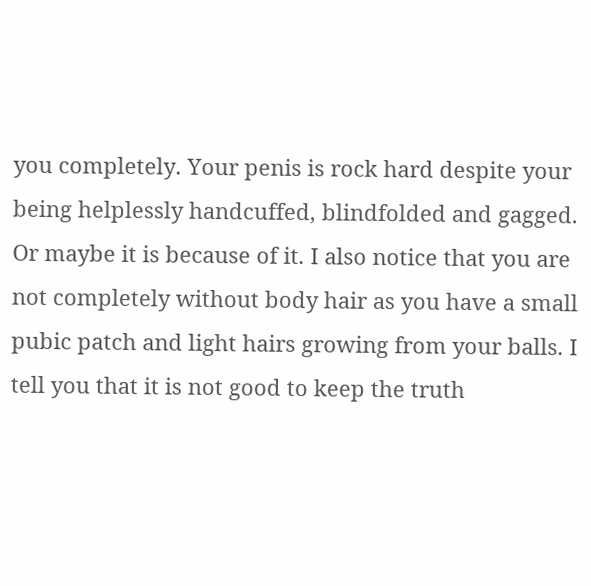you completely. Your penis is rock hard despite your being helplessly handcuffed, blindfolded and gagged. Or maybe it is because of it. I also notice that you are not completely without body hair as you have a small pubic patch and light hairs growing from your balls. I tell you that it is not good to keep the truth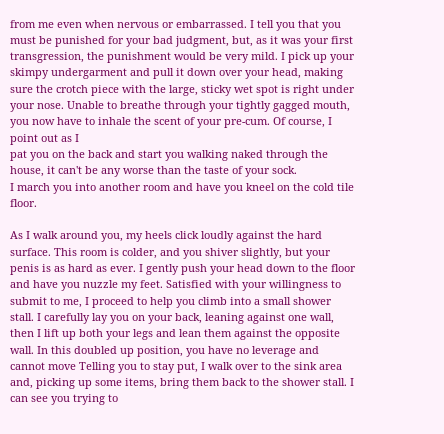from me even when nervous or embarrassed. I tell you that you must be punished for your bad judgment, but, as it was your first transgression, the punishment would be very mild. I pick up your skimpy undergarment and pull it down over your head, making sure the crotch piece with the large, sticky wet spot is right under your nose. Unable to breathe through your tightly gagged mouth, you now have to inhale the scent of your pre-cum. Of course, I point out as I
pat you on the back and start you walking naked through the house, it can't be any worse than the taste of your sock.
I march you into another room and have you kneel on the cold tile floor.

As I walk around you, my heels click loudly against the hard surface. This room is colder, and you shiver slightly, but your penis is as hard as ever. I gently push your head down to the floor and have you nuzzle my feet. Satisfied with your willingness to submit to me, I proceed to help you climb into a small shower stall. I carefully lay you on your back, leaning against one wall, then I lift up both your legs and lean them against the opposite wall. In this doubled up position, you have no leverage and cannot move Telling you to stay put, I walk over to the sink area and, picking up some items, bring them back to the shower stall. I can see you trying to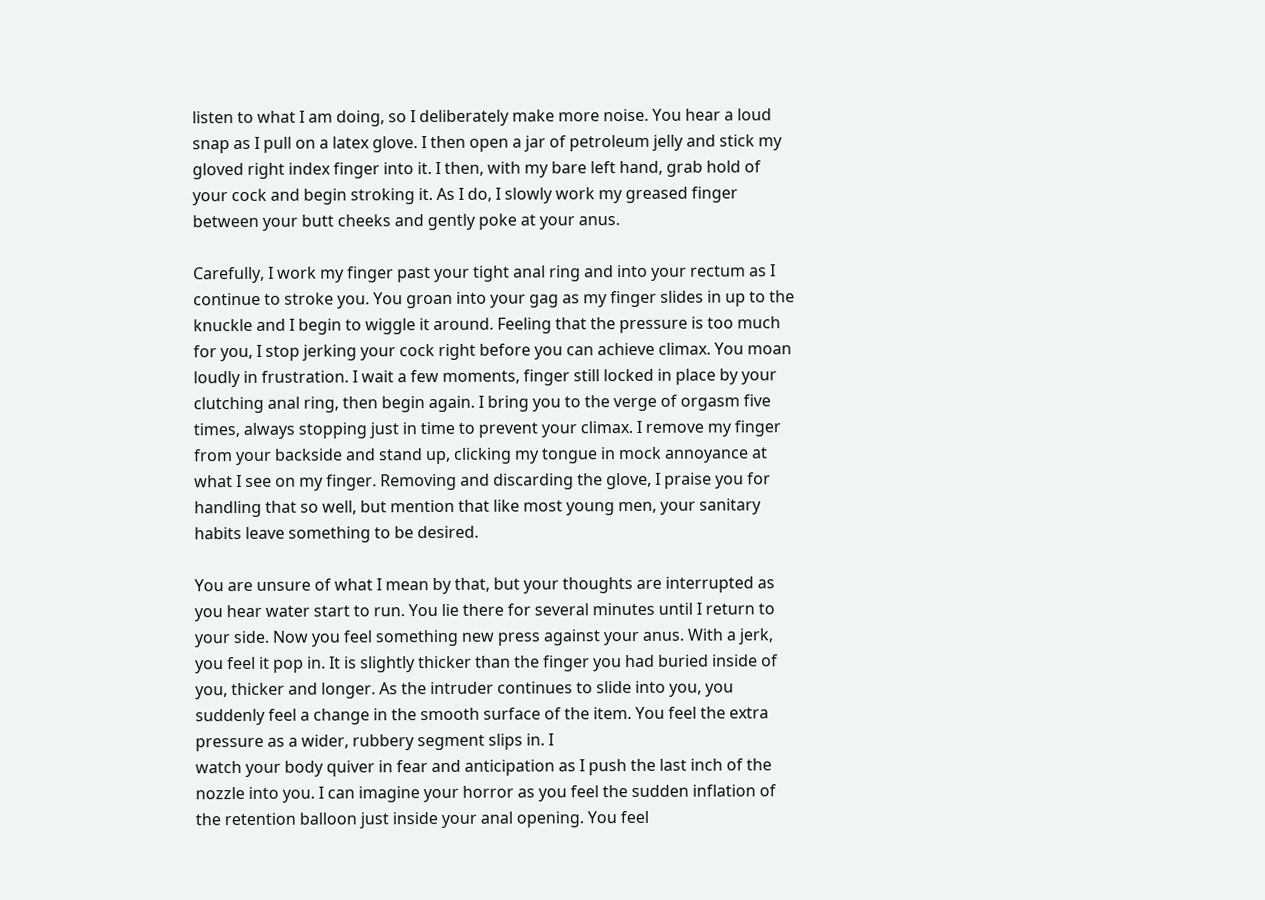listen to what I am doing, so I deliberately make more noise. You hear a loud snap as I pull on a latex glove. I then open a jar of petroleum jelly and stick my gloved right index finger into it. I then, with my bare left hand, grab hold of your cock and begin stroking it. As I do, I slowly work my greased finger between your butt cheeks and gently poke at your anus.

Carefully, I work my finger past your tight anal ring and into your rectum as I continue to stroke you. You groan into your gag as my finger slides in up to the knuckle and I begin to wiggle it around. Feeling that the pressure is too much for you, I stop jerking your cock right before you can achieve climax. You moan loudly in frustration. I wait a few moments, finger still locked in place by your clutching anal ring, then begin again. I bring you to the verge of orgasm five times, always stopping just in time to prevent your climax. I remove my finger from your backside and stand up, clicking my tongue in mock annoyance at what I see on my finger. Removing and discarding the glove, I praise you for handling that so well, but mention that like most young men, your sanitary habits leave something to be desired.

You are unsure of what I mean by that, but your thoughts are interrupted as you hear water start to run. You lie there for several minutes until I return to your side. Now you feel something new press against your anus. With a jerk, you feel it pop in. It is slightly thicker than the finger you had buried inside of you, thicker and longer. As the intruder continues to slide into you, you suddenly feel a change in the smooth surface of the item. You feel the extra pressure as a wider, rubbery segment slips in. I
watch your body quiver in fear and anticipation as I push the last inch of the nozzle into you. I can imagine your horror as you feel the sudden inflation of the retention balloon just inside your anal opening. You feel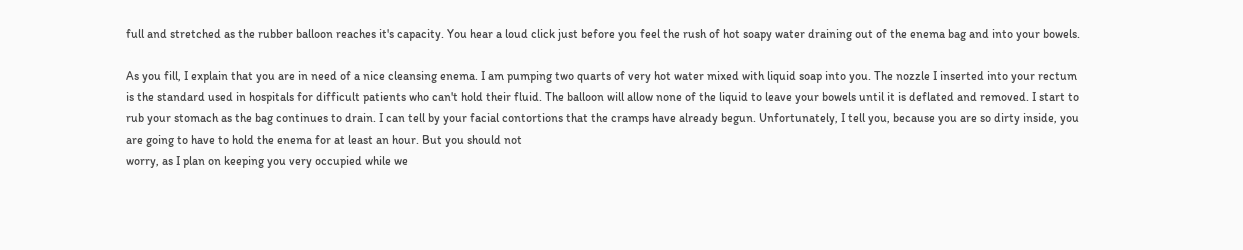full and stretched as the rubber balloon reaches it's capacity. You hear a loud click just before you feel the rush of hot soapy water draining out of the enema bag and into your bowels.

As you fill, I explain that you are in need of a nice cleansing enema. I am pumping two quarts of very hot water mixed with liquid soap into you. The nozzle I inserted into your rectum is the standard used in hospitals for difficult patients who can't hold their fluid. The balloon will allow none of the liquid to leave your bowels until it is deflated and removed. I start to rub your stomach as the bag continues to drain. I can tell by your facial contortions that the cramps have already begun. Unfortunately, I tell you, because you are so dirty inside, you are going to have to hold the enema for at least an hour. But you should not
worry, as I plan on keeping you very occupied while we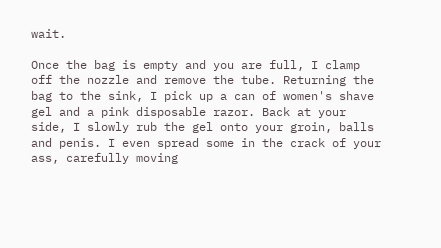wait.

Once the bag is empty and you are full, I clamp off the nozzle and remove the tube. Returning the bag to the sink, I pick up a can of women's shave gel and a pink disposable razor. Back at your side, I slowly rub the gel onto your groin, balls and penis. I even spread some in the crack of your ass, carefully moving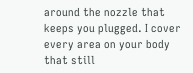around the nozzle that keeps you plugged. I cover every area on your body that still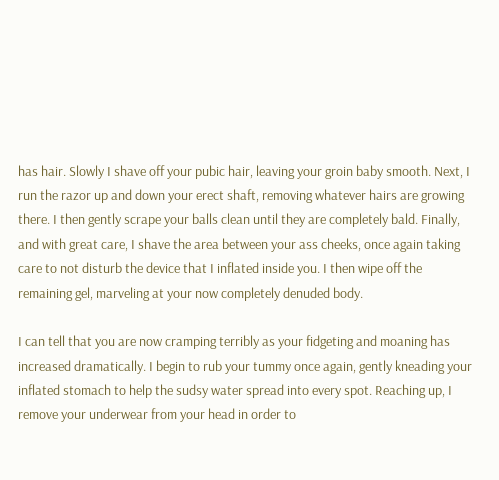has hair. Slowly I shave off your pubic hair, leaving your groin baby smooth. Next, I run the razor up and down your erect shaft, removing whatever hairs are growing there. I then gently scrape your balls clean until they are completely bald. Finally, and with great care, I shave the area between your ass cheeks, once again taking care to not disturb the device that I inflated inside you. I then wipe off the remaining gel, marveling at your now completely denuded body.

I can tell that you are now cramping terribly as your fidgeting and moaning has increased dramatically. I begin to rub your tummy once again, gently kneading your inflated stomach to help the sudsy water spread into every spot. Reaching up, I remove your underwear from your head in order to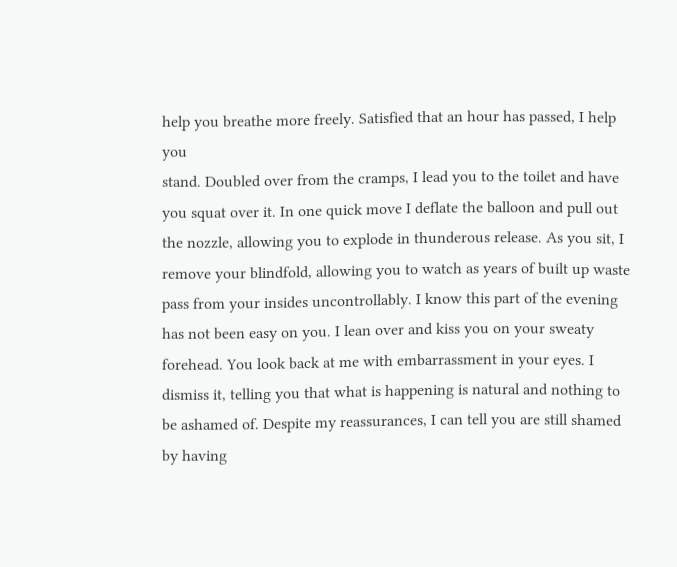help you breathe more freely. Satisfied that an hour has passed, I help you
stand. Doubled over from the cramps, I lead you to the toilet and have you squat over it. In one quick move I deflate the balloon and pull out the nozzle, allowing you to explode in thunderous release. As you sit, I remove your blindfold, allowing you to watch as years of built up waste pass from your insides uncontrollably. I know this part of the evening has not been easy on you. I lean over and kiss you on your sweaty forehead. You look back at me with embarrassment in your eyes. I dismiss it, telling you that what is happening is natural and nothing to be ashamed of. Despite my reassurances, I can tell you are still shamed by having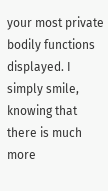your most private bodily functions displayed. I simply smile, knowing that there is much more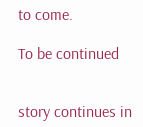to come.

To be continued


story continues in